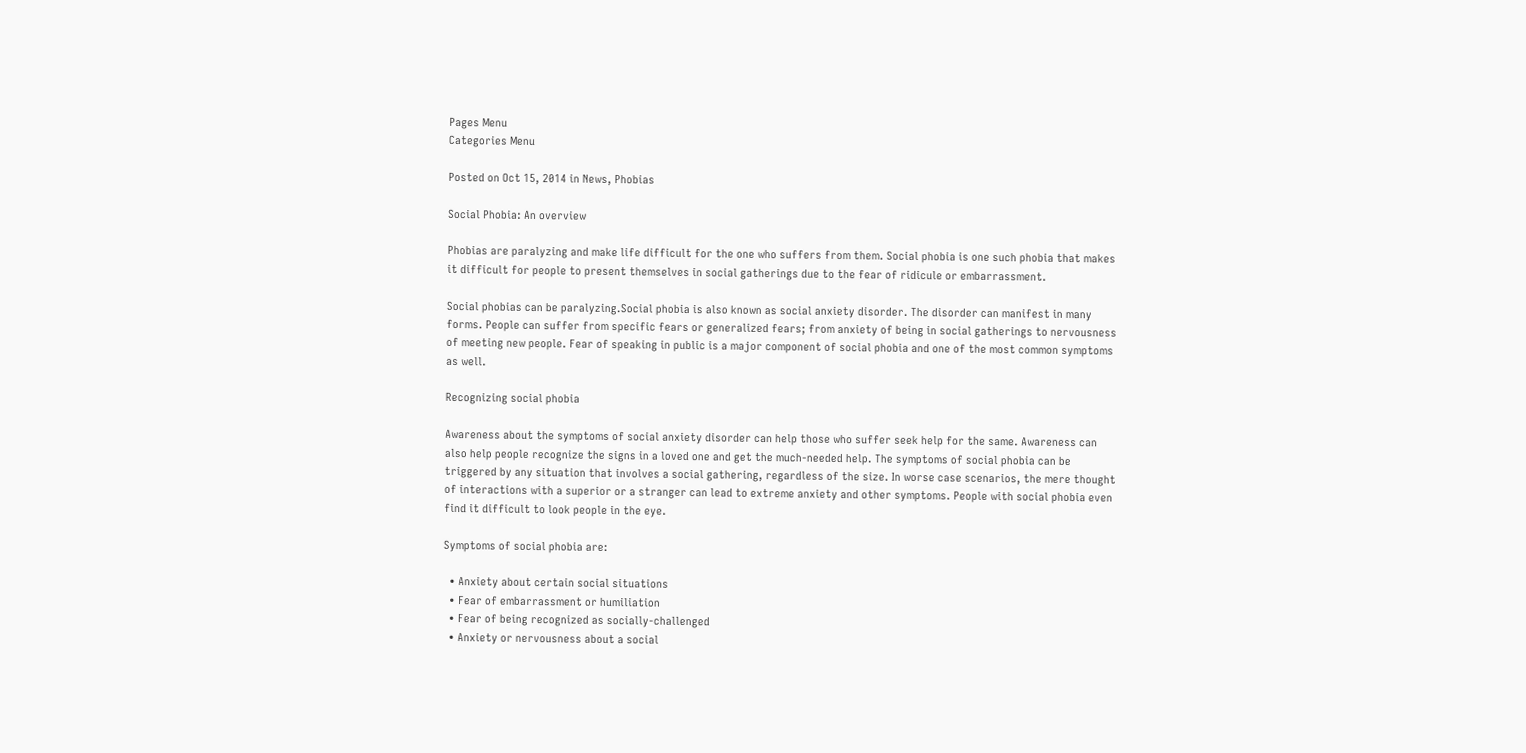Pages Menu
Categories Menu

Posted on Oct 15, 2014 in News, Phobias

Social Phobia: An overview

Phobias are paralyzing and make life difficult for the one who suffers from them. Social phobia is one such phobia that makes it difficult for people to present themselves in social gatherings due to the fear of ridicule or embarrassment.

Social phobias can be paralyzing.Social phobia is also known as social anxiety disorder. The disorder can manifest in many forms. People can suffer from specific fears or generalized fears; from anxiety of being in social gatherings to nervousness of meeting new people. Fear of speaking in public is a major component of social phobia and one of the most common symptoms as well.

Recognizing social phobia

Awareness about the symptoms of social anxiety disorder can help those who suffer seek help for the same. Awareness can also help people recognize the signs in a loved one and get the much-needed help. The symptoms of social phobia can be triggered by any situation that involves a social gathering, regardless of the size. In worse case scenarios, the mere thought of interactions with a superior or a stranger can lead to extreme anxiety and other symptoms. People with social phobia even find it difficult to look people in the eye.

Symptoms of social phobia are:

  • Anxiety about certain social situations
  • Fear of embarrassment or humiliation
  • Fear of being recognized as socially-challenged
  • Anxiety or nervousness about a social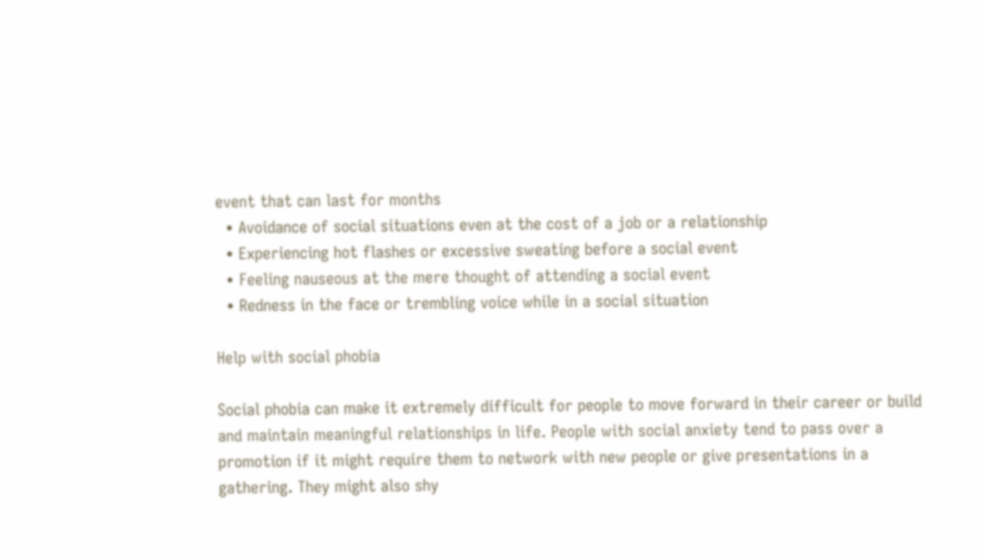event that can last for months
  • Avoidance of social situations even at the cost of a job or a relationship
  • Experiencing hot flashes or excessive sweating before a social event
  • Feeling nauseous at the mere thought of attending a social event
  • Redness in the face or trembling voice while in a social situation

Help with social phobia

Social phobia can make it extremely difficult for people to move forward in their career or build and maintain meaningful relationships in life. People with social anxiety tend to pass over a promotion if it might require them to network with new people or give presentations in a gathering. They might also shy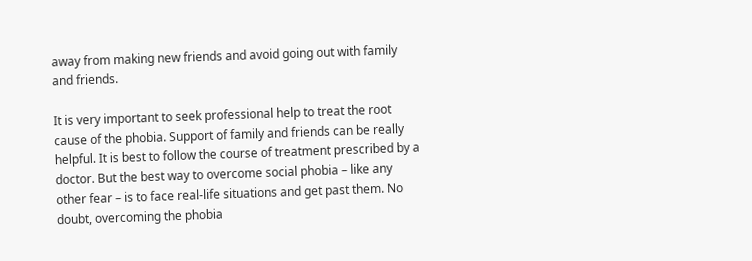away from making new friends and avoid going out with family and friends.

It is very important to seek professional help to treat the root cause of the phobia. Support of family and friends can be really helpful. It is best to follow the course of treatment prescribed by a doctor. But the best way to overcome social phobia – like any other fear – is to face real-life situations and get past them. No doubt, overcoming the phobia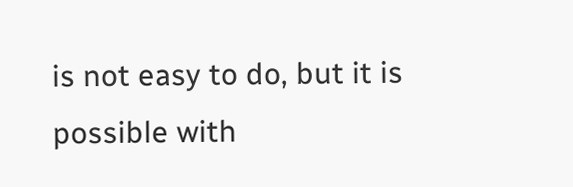is not easy to do, but it is possible with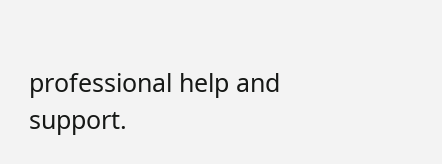professional help and support.